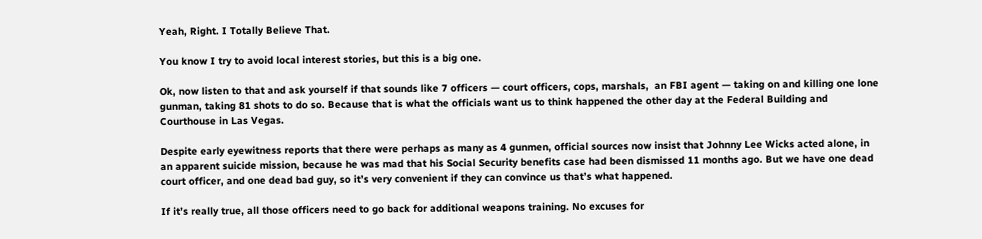Yeah, Right. I Totally Believe That.

You know I try to avoid local interest stories, but this is a big one.

Ok, now listen to that and ask yourself if that sounds like 7 officers — court officers, cops, marshals,  an FBI agent — taking on and killing one lone gunman, taking 81 shots to do so. Because that is what the officials want us to think happened the other day at the Federal Building and Courthouse in Las Vegas.

Despite early eyewitness reports that there were perhaps as many as 4 gunmen, official sources now insist that Johnny Lee Wicks acted alone, in an apparent suicide mission, because he was mad that his Social Security benefits case had been dismissed 11 months ago. But we have one dead court officer, and one dead bad guy, so it’s very convenient if they can convince us that’s what happened.

If it’s really true, all those officers need to go back for additional weapons training. No excuses for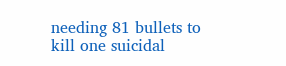needing 81 bullets to kill one suicidal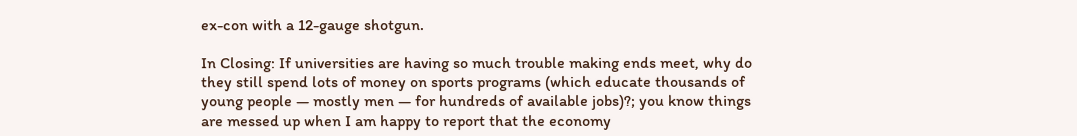ex-con with a 12-gauge shotgun.

In Closing: If universities are having so much trouble making ends meet, why do they still spend lots of money on sports programs (which educate thousands of young people — mostly men — for hundreds of available jobs)?; you know things are messed up when I am happy to report that the economy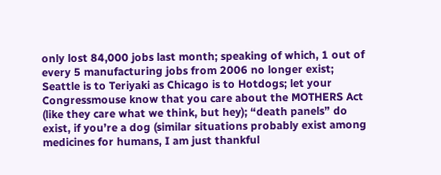only lost 84,000 jobs last month; speaking of which, 1 out of every 5 manufacturing jobs from 2006 no longer exist; Seattle is to Teriyaki as Chicago is to Hotdogs; let your Congressmouse know that you care about the MOTHERS Act (like they care what we think, but hey); “death panels” do exist, if you’re a dog (similar situations probably exist among medicines for humans, I am just thankful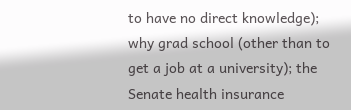to have no direct knowledge); why grad school (other than to get a job at a university); the Senate health insurance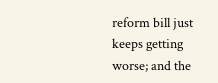reform bill just keeps getting worse; and the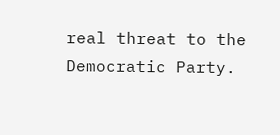real threat to the Democratic Party.